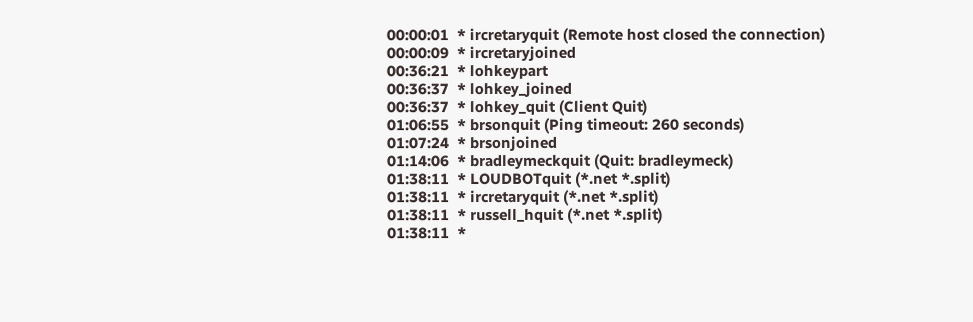00:00:01  * ircretaryquit (Remote host closed the connection)
00:00:09  * ircretaryjoined
00:36:21  * lohkeypart
00:36:37  * lohkey_joined
00:36:37  * lohkey_quit (Client Quit)
01:06:55  * brsonquit (Ping timeout: 260 seconds)
01:07:24  * brsonjoined
01:14:06  * bradleymeckquit (Quit: bradleymeck)
01:38:11  * LOUDBOTquit (*.net *.split)
01:38:11  * ircretaryquit (*.net *.split)
01:38:11  * russell_hquit (*.net *.split)
01:38:11  *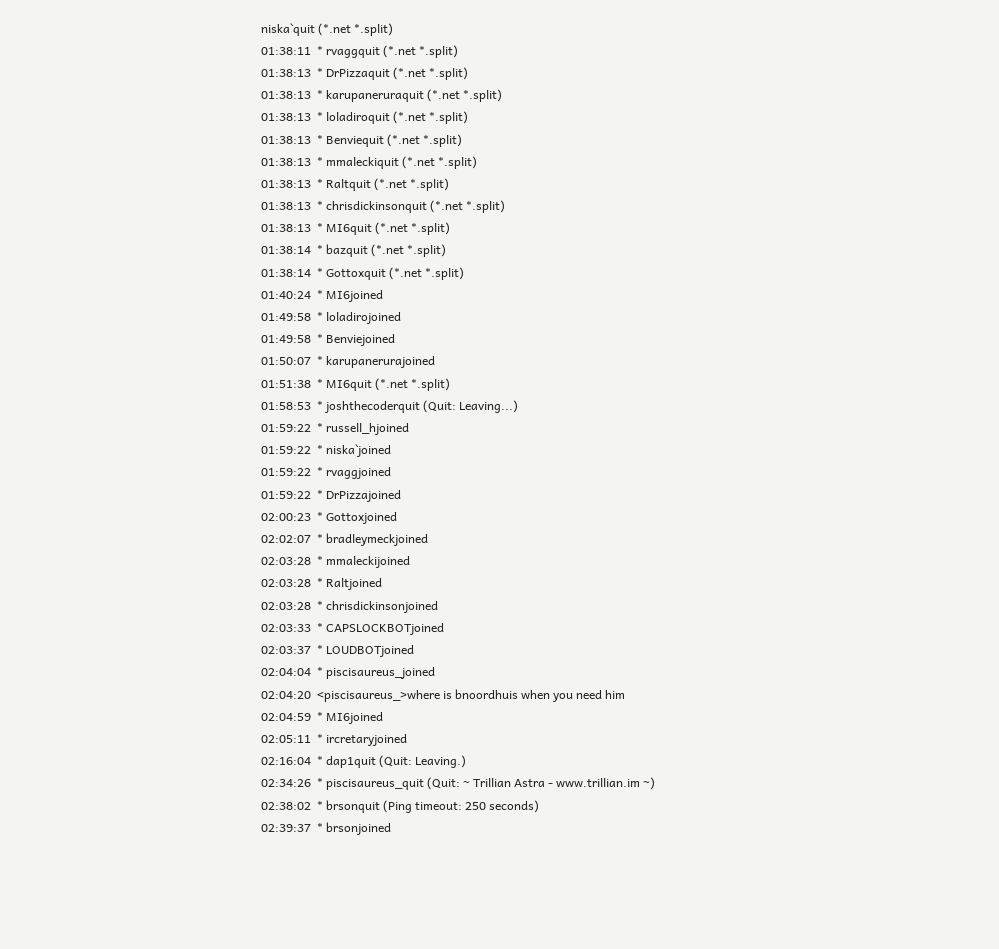niska`quit (*.net *.split)
01:38:11  * rvaggquit (*.net *.split)
01:38:13  * DrPizzaquit (*.net *.split)
01:38:13  * karupaneruraquit (*.net *.split)
01:38:13  * loladiroquit (*.net *.split)
01:38:13  * Benviequit (*.net *.split)
01:38:13  * mmaleckiquit (*.net *.split)
01:38:13  * Raltquit (*.net *.split)
01:38:13  * chrisdickinsonquit (*.net *.split)
01:38:13  * MI6quit (*.net *.split)
01:38:14  * bazquit (*.net *.split)
01:38:14  * Gottoxquit (*.net *.split)
01:40:24  * MI6joined
01:49:58  * loladirojoined
01:49:58  * Benviejoined
01:50:07  * karupanerurajoined
01:51:38  * MI6quit (*.net *.split)
01:58:53  * joshthecoderquit (Quit: Leaving...)
01:59:22  * russell_hjoined
01:59:22  * niska`joined
01:59:22  * rvaggjoined
01:59:22  * DrPizzajoined
02:00:23  * Gottoxjoined
02:02:07  * bradleymeckjoined
02:03:28  * mmaleckijoined
02:03:28  * Raltjoined
02:03:28  * chrisdickinsonjoined
02:03:33  * CAPSLOCKBOTjoined
02:03:37  * LOUDBOTjoined
02:04:04  * piscisaureus_joined
02:04:20  <piscisaureus_>where is bnoordhuis when you need him
02:04:59  * MI6joined
02:05:11  * ircretaryjoined
02:16:04  * dap1quit (Quit: Leaving.)
02:34:26  * piscisaureus_quit (Quit: ~ Trillian Astra - www.trillian.im ~)
02:38:02  * brsonquit (Ping timeout: 250 seconds)
02:39:37  * brsonjoined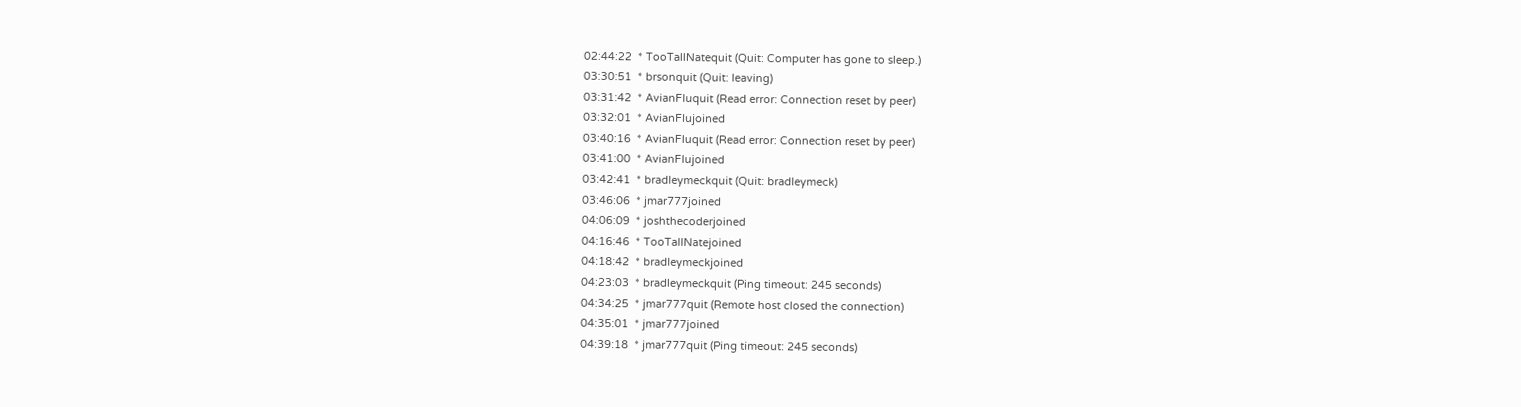02:44:22  * TooTallNatequit (Quit: Computer has gone to sleep.)
03:30:51  * brsonquit (Quit: leaving)
03:31:42  * AvianFluquit (Read error: Connection reset by peer)
03:32:01  * AvianFlujoined
03:40:16  * AvianFluquit (Read error: Connection reset by peer)
03:41:00  * AvianFlujoined
03:42:41  * bradleymeckquit (Quit: bradleymeck)
03:46:06  * jmar777joined
04:06:09  * joshthecoderjoined
04:16:46  * TooTallNatejoined
04:18:42  * bradleymeckjoined
04:23:03  * bradleymeckquit (Ping timeout: 245 seconds)
04:34:25  * jmar777quit (Remote host closed the connection)
04:35:01  * jmar777joined
04:39:18  * jmar777quit (Ping timeout: 245 seconds)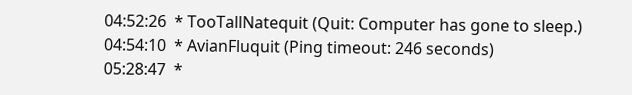04:52:26  * TooTallNatequit (Quit: Computer has gone to sleep.)
04:54:10  * AvianFluquit (Ping timeout: 246 seconds)
05:28:47  *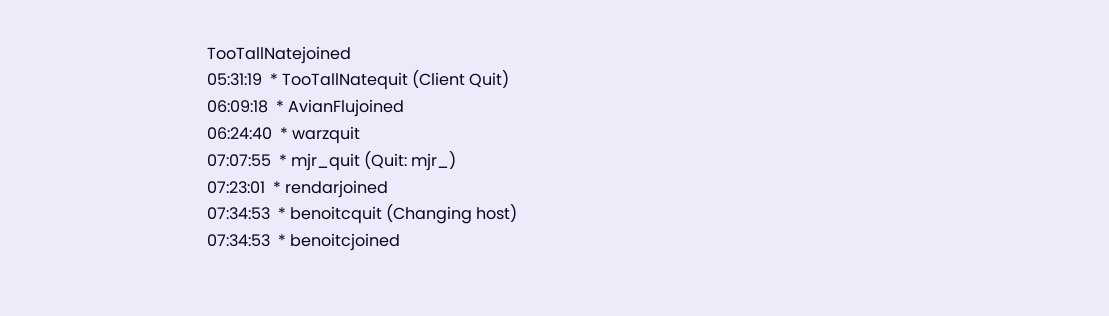TooTallNatejoined
05:31:19  * TooTallNatequit (Client Quit)
06:09:18  * AvianFlujoined
06:24:40  * warzquit
07:07:55  * mjr_quit (Quit: mjr_)
07:23:01  * rendarjoined
07:34:53  * benoitcquit (Changing host)
07:34:53  * benoitcjoined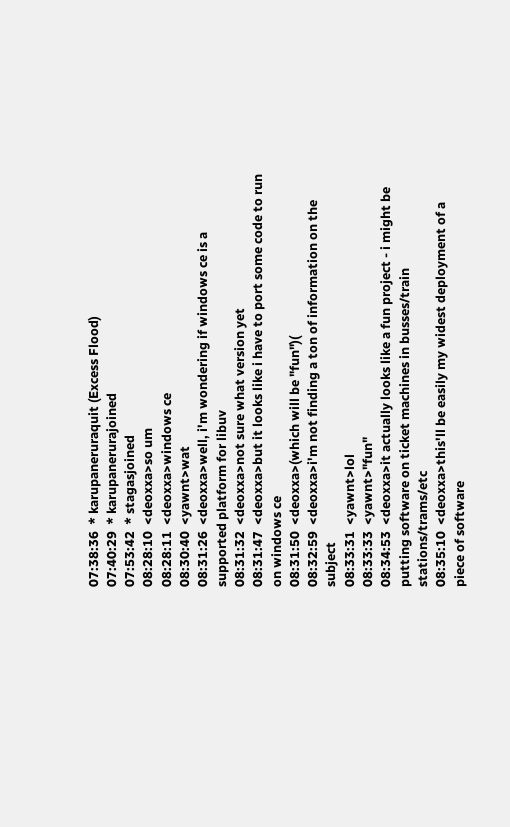07:38:36  * karupaneruraquit (Excess Flood)
07:40:29  * karupanerurajoined
07:53:42  * stagasjoined
08:28:10  <deoxxa>so um
08:28:11  <deoxxa>windows ce
08:30:40  <yawnt>wat
08:31:26  <deoxxa>well, i'm wondering if windows ce is a supported platform for libuv
08:31:32  <deoxxa>not sure what version yet
08:31:47  <deoxxa>but it looks like i have to port some code to run on windows ce
08:31:50  <deoxxa>(which will be "fun")(
08:32:59  <deoxxa>i'm not finding a ton of information on the subject
08:33:31  <yawnt>lol
08:33:33  <yawnt>"fun"
08:34:53  <deoxxa>it actually looks like a fun project - i might be putting software on ticket machines in busses/train stations/trams/etc
08:35:10  <deoxxa>this'll be easily my widest deployment of a piece of software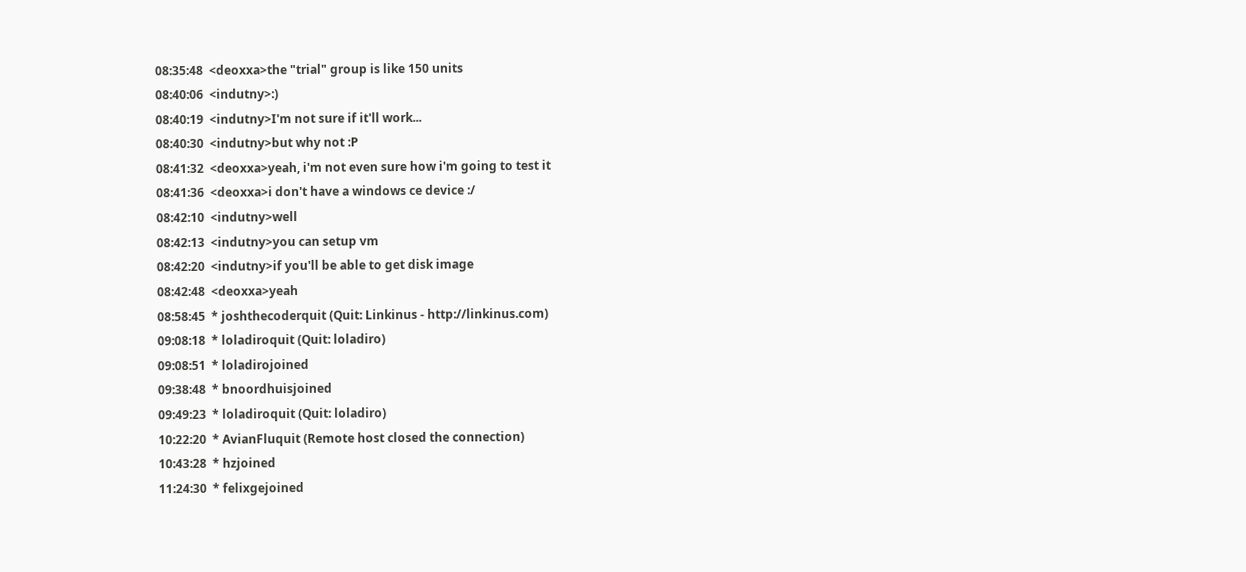08:35:48  <deoxxa>the "trial" group is like 150 units
08:40:06  <indutny>:)
08:40:19  <indutny>I'm not sure if it'll work...
08:40:30  <indutny>but why not :P
08:41:32  <deoxxa>yeah, i'm not even sure how i'm going to test it
08:41:36  <deoxxa>i don't have a windows ce device :/
08:42:10  <indutny>well
08:42:13  <indutny>you can setup vm
08:42:20  <indutny>if you'll be able to get disk image
08:42:48  <deoxxa>yeah
08:58:45  * joshthecoderquit (Quit: Linkinus - http://linkinus.com)
09:08:18  * loladiroquit (Quit: loladiro)
09:08:51  * loladirojoined
09:38:48  * bnoordhuisjoined
09:49:23  * loladiroquit (Quit: loladiro)
10:22:20  * AvianFluquit (Remote host closed the connection)
10:43:28  * hzjoined
11:24:30  * felixgejoined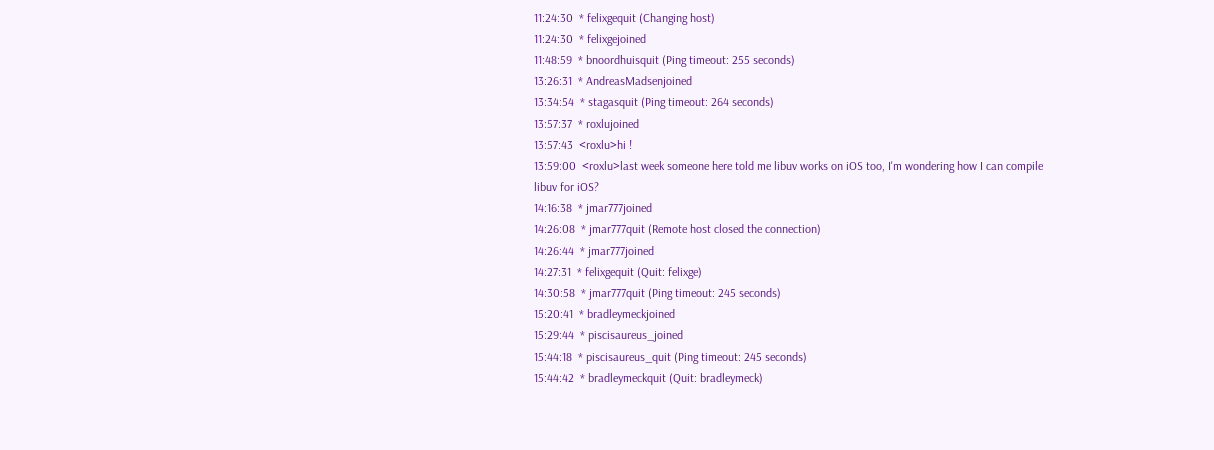11:24:30  * felixgequit (Changing host)
11:24:30  * felixgejoined
11:48:59  * bnoordhuisquit (Ping timeout: 255 seconds)
13:26:31  * AndreasMadsenjoined
13:34:54  * stagasquit (Ping timeout: 264 seconds)
13:57:37  * roxlujoined
13:57:43  <roxlu>hi !
13:59:00  <roxlu>last week someone here told me libuv works on iOS too, I'm wondering how I can compile libuv for iOS?
14:16:38  * jmar777joined
14:26:08  * jmar777quit (Remote host closed the connection)
14:26:44  * jmar777joined
14:27:31  * felixgequit (Quit: felixge)
14:30:58  * jmar777quit (Ping timeout: 245 seconds)
15:20:41  * bradleymeckjoined
15:29:44  * piscisaureus_joined
15:44:18  * piscisaureus_quit (Ping timeout: 245 seconds)
15:44:42  * bradleymeckquit (Quit: bradleymeck)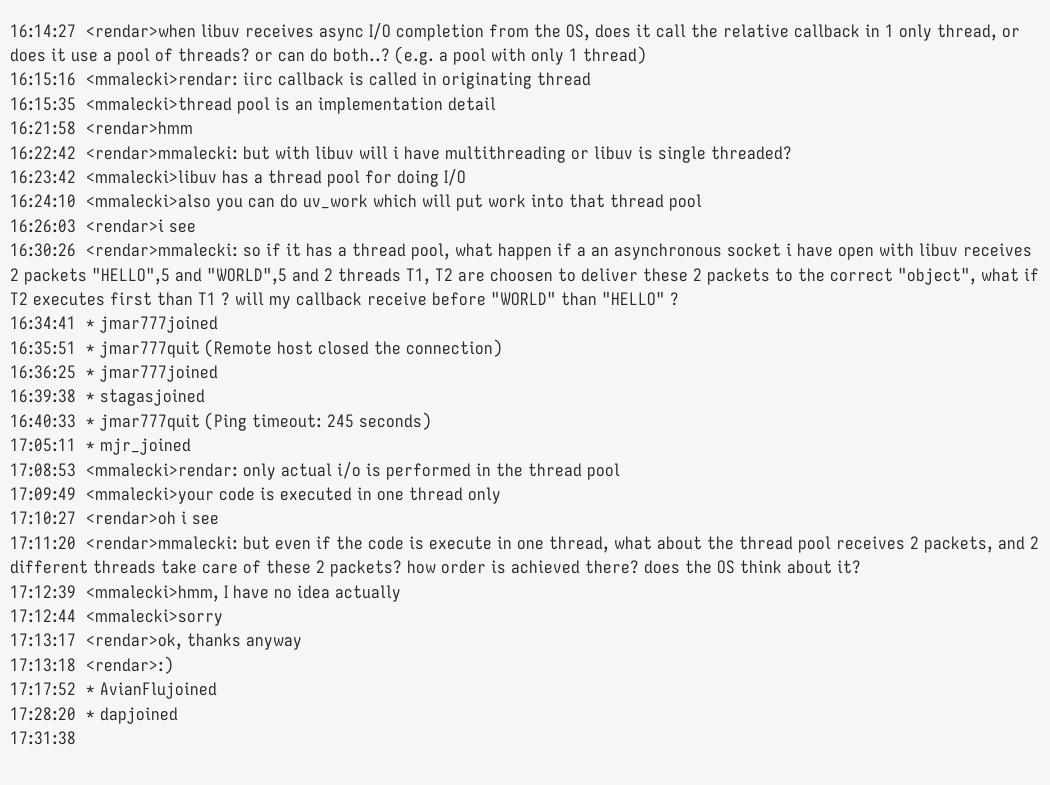16:14:27  <rendar>when libuv receives async I/O completion from the OS, does it call the relative callback in 1 only thread, or does it use a pool of threads? or can do both..? (e.g. a pool with only 1 thread)
16:15:16  <mmalecki>rendar: iirc callback is called in originating thread
16:15:35  <mmalecki>thread pool is an implementation detail
16:21:58  <rendar>hmm
16:22:42  <rendar>mmalecki: but with libuv will i have multithreading or libuv is single threaded?
16:23:42  <mmalecki>libuv has a thread pool for doing I/O
16:24:10  <mmalecki>also you can do uv_work which will put work into that thread pool
16:26:03  <rendar>i see
16:30:26  <rendar>mmalecki: so if it has a thread pool, what happen if a an asynchronous socket i have open with libuv receives 2 packets "HELLO",5 and "WORLD",5 and 2 threads T1, T2 are choosen to deliver these 2 packets to the correct "object", what if T2 executes first than T1 ? will my callback receive before "WORLD" than "HELLO" ?
16:34:41  * jmar777joined
16:35:51  * jmar777quit (Remote host closed the connection)
16:36:25  * jmar777joined
16:39:38  * stagasjoined
16:40:33  * jmar777quit (Ping timeout: 245 seconds)
17:05:11  * mjr_joined
17:08:53  <mmalecki>rendar: only actual i/o is performed in the thread pool
17:09:49  <mmalecki>your code is executed in one thread only
17:10:27  <rendar>oh i see
17:11:20  <rendar>mmalecki: but even if the code is execute in one thread, what about the thread pool receives 2 packets, and 2 different threads take care of these 2 packets? how order is achieved there? does the OS think about it?
17:12:39  <mmalecki>hmm, I have no idea actually
17:12:44  <mmalecki>sorry
17:13:17  <rendar>ok, thanks anyway
17:13:18  <rendar>:)
17:17:52  * AvianFlujoined
17:28:20  * dapjoined
17:31:38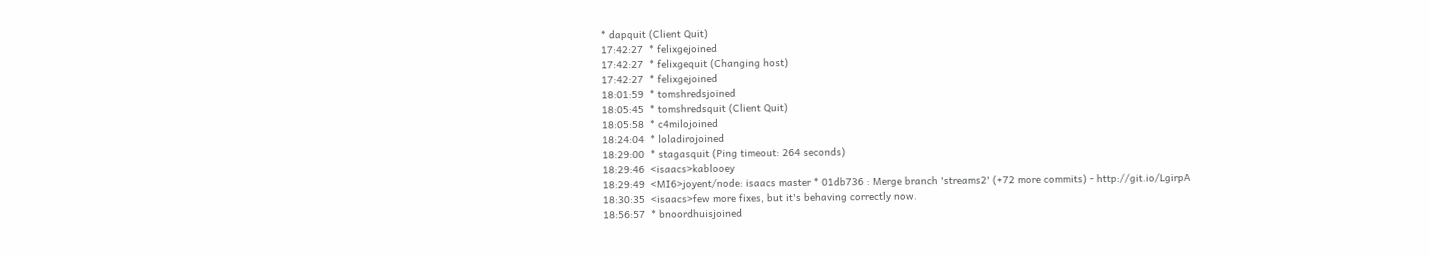* dapquit (Client Quit)
17:42:27  * felixgejoined
17:42:27  * felixgequit (Changing host)
17:42:27  * felixgejoined
18:01:59  * tomshredsjoined
18:05:45  * tomshredsquit (Client Quit)
18:05:58  * c4milojoined
18:24:04  * loladirojoined
18:29:00  * stagasquit (Ping timeout: 264 seconds)
18:29:46  <isaacs>kablooey
18:29:49  <MI6>joyent/node: isaacs master * 01db736 : Merge branch 'streams2' (+72 more commits) - http://git.io/LgirpA
18:30:35  <isaacs>few more fixes, but it's behaving correctly now.
18:56:57  * bnoordhuisjoined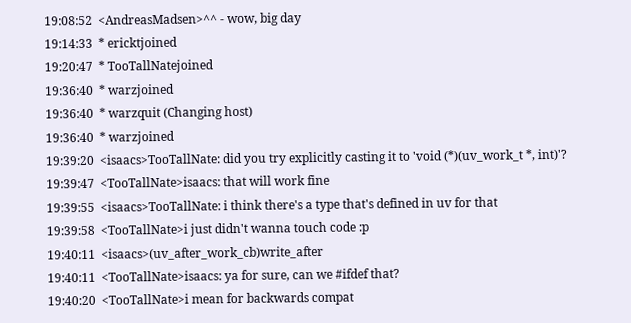19:08:52  <AndreasMadsen>^^ - wow, big day
19:14:33  * ericktjoined
19:20:47  * TooTallNatejoined
19:36:40  * warzjoined
19:36:40  * warzquit (Changing host)
19:36:40  * warzjoined
19:39:20  <isaacs>TooTallNate: did you try explicitly casting it to 'void (*)(uv_work_t *, int)'?
19:39:47  <TooTallNate>isaacs: that will work fine
19:39:55  <isaacs>TooTallNate: i think there's a type that's defined in uv for that
19:39:58  <TooTallNate>i just didn't wanna touch code :p
19:40:11  <isaacs>(uv_after_work_cb)write_after
19:40:11  <TooTallNate>isaacs: ya for sure, can we #ifdef that?
19:40:20  <TooTallNate>i mean for backwards compat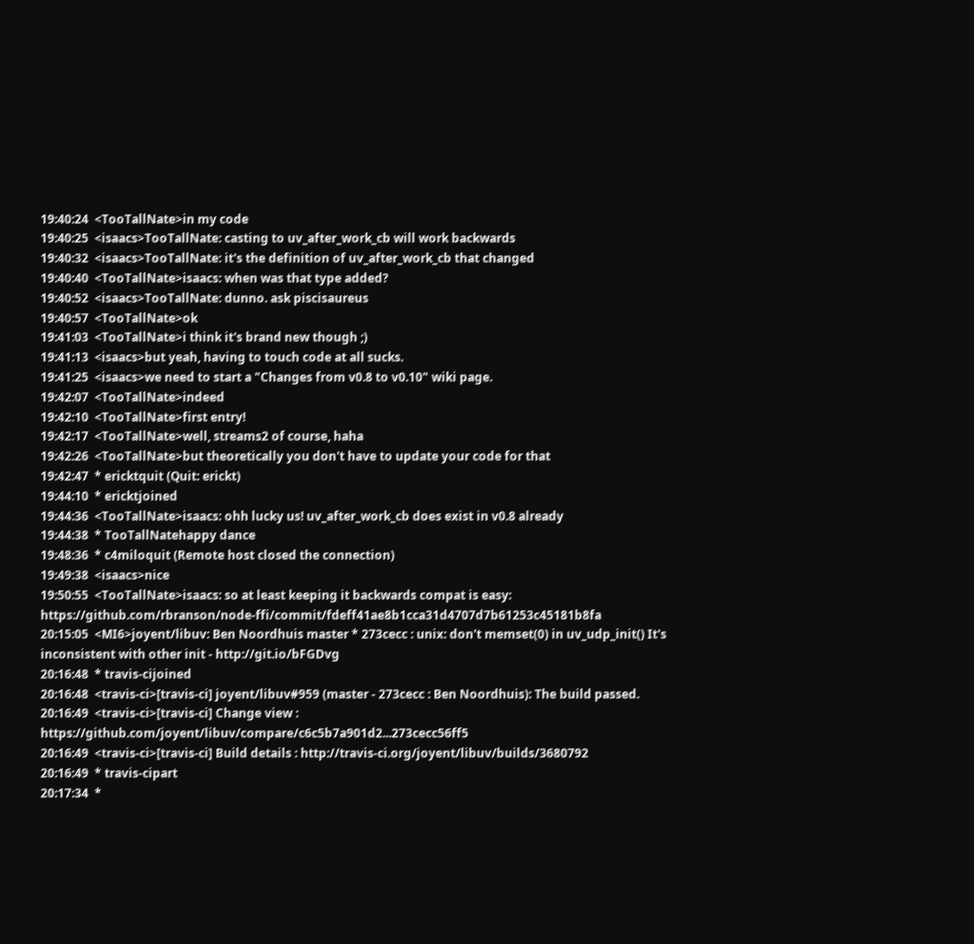19:40:24  <TooTallNate>in my code
19:40:25  <isaacs>TooTallNate: casting to uv_after_work_cb will work backwards
19:40:32  <isaacs>TooTallNate: it's the definition of uv_after_work_cb that changed
19:40:40  <TooTallNate>isaacs: when was that type added?
19:40:52  <isaacs>TooTallNate: dunno. ask piscisaureus
19:40:57  <TooTallNate>ok
19:41:03  <TooTallNate>i think it's brand new though ;)
19:41:13  <isaacs>but yeah, having to touch code at all sucks.
19:41:25  <isaacs>we need to start a "Changes from v0.8 to v0.10" wiki page.
19:42:07  <TooTallNate>indeed
19:42:10  <TooTallNate>first entry!
19:42:17  <TooTallNate>well, streams2 of course, haha
19:42:26  <TooTallNate>but theoretically you don't have to update your code for that
19:42:47  * ericktquit (Quit: erickt)
19:44:10  * ericktjoined
19:44:36  <TooTallNate>isaacs: ohh lucky us! uv_after_work_cb does exist in v0.8 already
19:44:38  * TooTallNatehappy dance
19:48:36  * c4miloquit (Remote host closed the connection)
19:49:38  <isaacs>nice
19:50:55  <TooTallNate>isaacs: so at least keeping it backwards compat is easy: https://github.com/rbranson/node-ffi/commit/fdeff41ae8b1cca31d4707d7b61253c45181b8fa
20:15:05  <MI6>joyent/libuv: Ben Noordhuis master * 273cecc : unix: don't memset(0) in uv_udp_init() It's inconsistent with other init - http://git.io/bFGDvg
20:16:48  * travis-cijoined
20:16:48  <travis-ci>[travis-ci] joyent/libuv#959 (master - 273cecc : Ben Noordhuis): The build passed.
20:16:49  <travis-ci>[travis-ci] Change view : https://github.com/joyent/libuv/compare/c6c5b7a901d2...273cecc56ff5
20:16:49  <travis-ci>[travis-ci] Build details : http://travis-ci.org/joyent/libuv/builds/3680792
20:16:49  * travis-cipart
20:17:34  *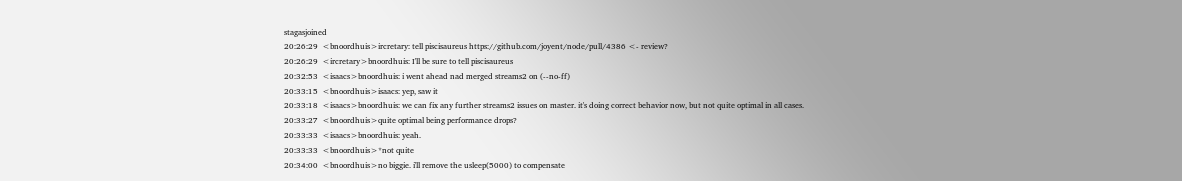stagasjoined
20:26:29  <bnoordhuis>ircretary: tell piscisaureus https://github.com/joyent/node/pull/4386 <- review?
20:26:29  <ircretary>bnoordhuis: I'll be sure to tell piscisaureus
20:32:53  <isaacs>bnoordhuis: i went ahead nad merged streams2 on (--no-ff)
20:33:15  <bnoordhuis>isaacs: yep, saw it
20:33:18  <isaacs>bnoordhuis: we can fix any further streams2 issues on master. it's doing correct behavior now, but not quite optimal in all cases.
20:33:27  <bnoordhuis>quite optimal being performance drops?
20:33:33  <isaacs>bnoordhuis: yeah.
20:33:33  <bnoordhuis>*not quite
20:34:00  <bnoordhuis>no biggie. i'll remove the usleep(5000) to compensate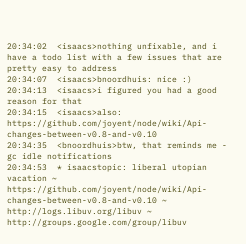20:34:02  <isaacs>nothing unfixable, and i have a todo list with a few issues that are pretty easy to address
20:34:07  <isaacs>bnoordhuis: nice :)
20:34:13  <isaacs>i figured you had a good reason for that
20:34:15  <isaacs>also: https://github.com/joyent/node/wiki/Api-changes-between-v0.8-and-v0.10
20:34:35  <bnoordhuis>btw, that reminds me - gc idle notifications
20:34:53  * isaacstopic: liberal utopian vacation ~ https://github.com/joyent/node/wiki/Api-changes-between-v0.8-and-v0.10 ~ http://logs.libuv.org/libuv ~ http://groups.google.com/group/libuv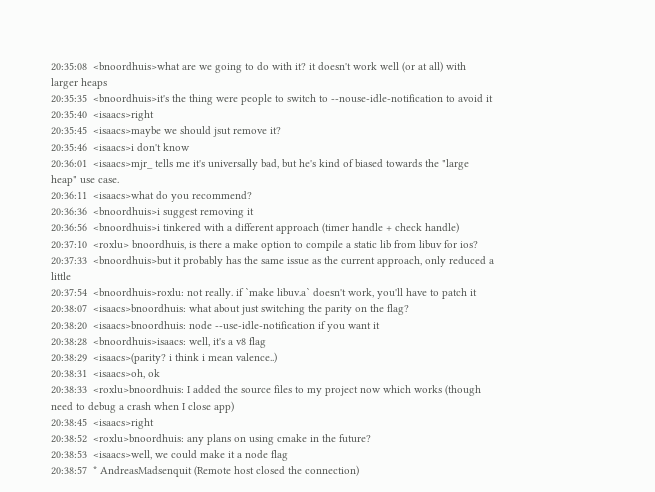20:35:08  <bnoordhuis>what are we going to do with it? it doesn't work well (or at all) with larger heaps
20:35:35  <bnoordhuis>it's the thing were people to switch to --nouse-idle-notification to avoid it
20:35:40  <isaacs>right
20:35:45  <isaacs>maybe we should jsut remove it?
20:35:46  <isaacs>i don't know
20:36:01  <isaacs>mjr_ tells me it's universally bad, but he's kind of biased towards the "large heap" use case.
20:36:11  <isaacs>what do you recommend?
20:36:36  <bnoordhuis>i suggest removing it
20:36:56  <bnoordhuis>i tinkered with a different approach (timer handle + check handle)
20:37:10  <roxlu> bnoordhuis, is there a make option to compile a static lib from libuv for ios?
20:37:33  <bnoordhuis>but it probably has the same issue as the current approach, only reduced a little
20:37:54  <bnoordhuis>roxlu: not really. if `make libuv.a` doesn't work, you'll have to patch it
20:38:07  <isaacs>bnoordhuis: what about just switching the parity on the flag?
20:38:20  <isaacs>bnoordhuis: node --use-idle-notification if you want it
20:38:28  <bnoordhuis>isaacs: well, it's a v8 flag
20:38:29  <isaacs>(parity? i think i mean valence..)
20:38:31  <isaacs>oh, ok
20:38:33  <roxlu>bnoordhuis: I added the source files to my project now which works (though need to debug a crash when I close app)
20:38:45  <isaacs>right
20:38:52  <roxlu>bnoordhuis: any plans on using cmake in the future?
20:38:53  <isaacs>well, we could make it a node flag
20:38:57  * AndreasMadsenquit (Remote host closed the connection)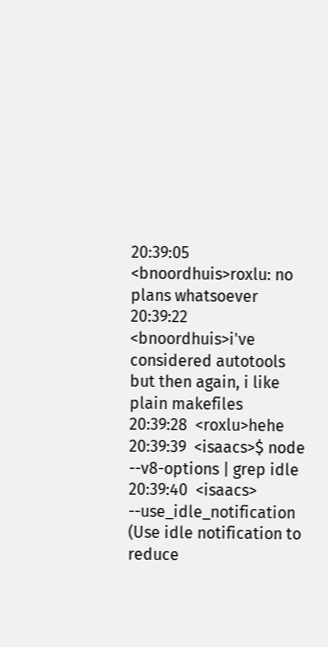20:39:05  <bnoordhuis>roxlu: no plans whatsoever
20:39:22  <bnoordhuis>i've considered autotools but then again, i like plain makefiles
20:39:28  <roxlu>hehe
20:39:39  <isaacs>$ node --v8-options | grep idle
20:39:40  <isaacs> --use_idle_notification (Use idle notification to reduce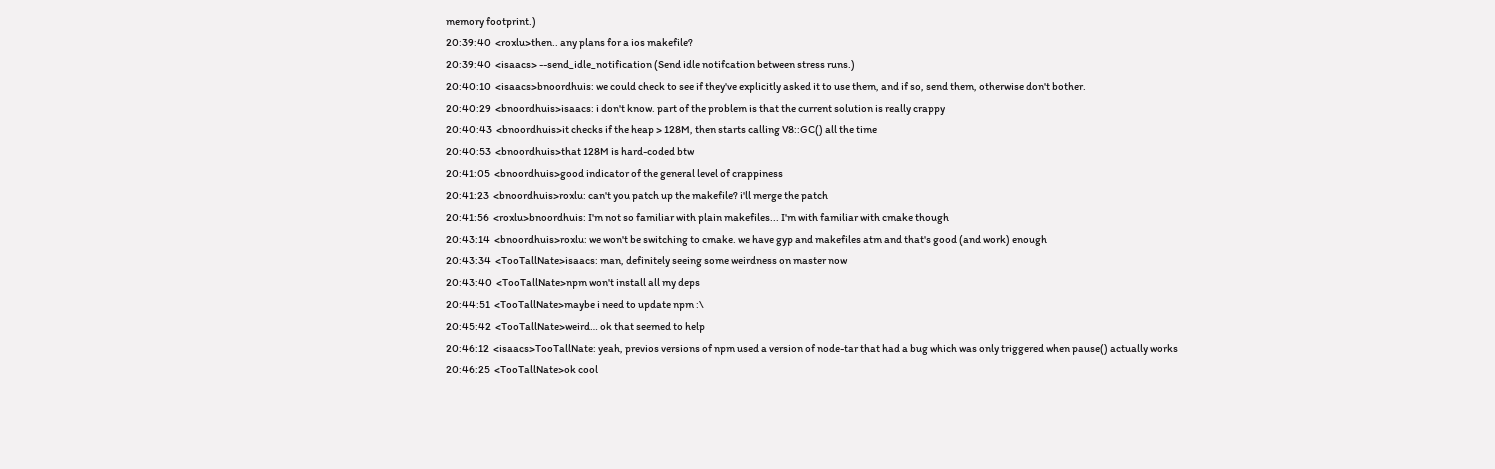memory footprint.)
20:39:40  <roxlu>then.. any plans for a ios makefile?
20:39:40  <isaacs> --send_idle_notification (Send idle notifcation between stress runs.)
20:40:10  <isaacs>bnoordhuis: we could check to see if they've explicitly asked it to use them, and if so, send them, otherwise don't bother.
20:40:29  <bnoordhuis>isaacs: i don't know. part of the problem is that the current solution is really crappy
20:40:43  <bnoordhuis>it checks if the heap > 128M, then starts calling V8::GC() all the time
20:40:53  <bnoordhuis>that 128M is hard-coded btw
20:41:05  <bnoordhuis>good indicator of the general level of crappiness
20:41:23  <bnoordhuis>roxlu: can't you patch up the makefile? i'll merge the patch
20:41:56  <roxlu>bnoordhuis: I'm not so familiar with plain makefiles... I'm with familiar with cmake though
20:43:14  <bnoordhuis>roxlu: we won't be switching to cmake. we have gyp and makefiles atm and that's good (and work) enough
20:43:34  <TooTallNate>isaacs: man, definitely seeing some weirdness on master now
20:43:40  <TooTallNate>npm won't install all my deps
20:44:51  <TooTallNate>maybe i need to update npm :\
20:45:42  <TooTallNate>weird… ok that seemed to help
20:46:12  <isaacs>TooTallNate: yeah, previos versions of npm used a version of node-tar that had a bug which was only triggered when pause() actually works
20:46:25  <TooTallNate>ok cool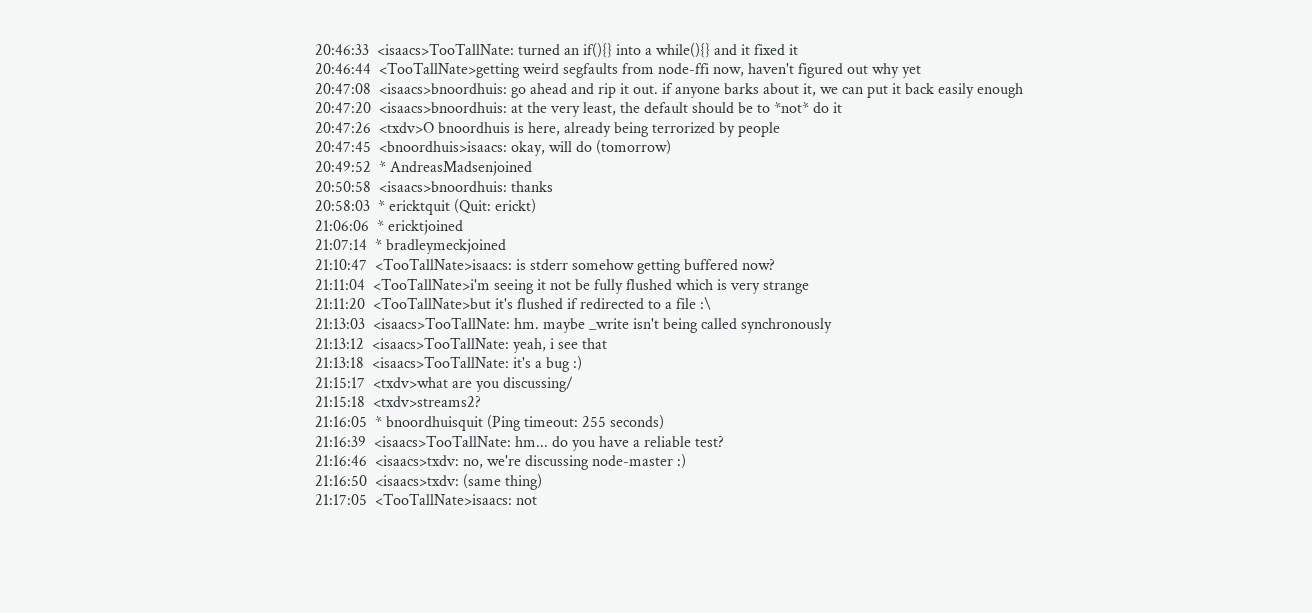20:46:33  <isaacs>TooTallNate: turned an if(){} into a while(){} and it fixed it
20:46:44  <TooTallNate>getting weird segfaults from node-ffi now, haven't figured out why yet
20:47:08  <isaacs>bnoordhuis: go ahead and rip it out. if anyone barks about it, we can put it back easily enough
20:47:20  <isaacs>bnoordhuis: at the very least, the default should be to *not* do it
20:47:26  <txdv>O bnoordhuis is here, already being terrorized by people
20:47:45  <bnoordhuis>isaacs: okay, will do (tomorrow)
20:49:52  * AndreasMadsenjoined
20:50:58  <isaacs>bnoordhuis: thanks
20:58:03  * ericktquit (Quit: erickt)
21:06:06  * ericktjoined
21:07:14  * bradleymeckjoined
21:10:47  <TooTallNate>isaacs: is stderr somehow getting buffered now?
21:11:04  <TooTallNate>i'm seeing it not be fully flushed which is very strange
21:11:20  <TooTallNate>but it's flushed if redirected to a file :\
21:13:03  <isaacs>TooTallNate: hm. maybe _write isn't being called synchronously
21:13:12  <isaacs>TooTallNate: yeah, i see that
21:13:18  <isaacs>TooTallNate: it's a bug :)
21:15:17  <txdv>what are you discussing/
21:15:18  <txdv>streams2?
21:16:05  * bnoordhuisquit (Ping timeout: 255 seconds)
21:16:39  <isaacs>TooTallNate: hm... do you have a reliable test?
21:16:46  <isaacs>txdv: no, we're discussing node-master :)
21:16:50  <isaacs>txdv: (same thing)
21:17:05  <TooTallNate>isaacs: not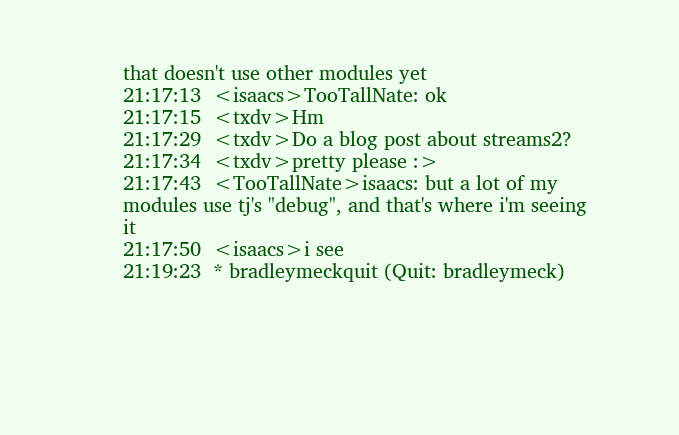that doesn't use other modules yet
21:17:13  <isaacs>TooTallNate: ok
21:17:15  <txdv>Hm
21:17:29  <txdv>Do a blog post about streams2?
21:17:34  <txdv>pretty please :>
21:17:43  <TooTallNate>isaacs: but a lot of my modules use tj's "debug", and that's where i'm seeing it
21:17:50  <isaacs>i see
21:19:23  * bradleymeckquit (Quit: bradleymeck)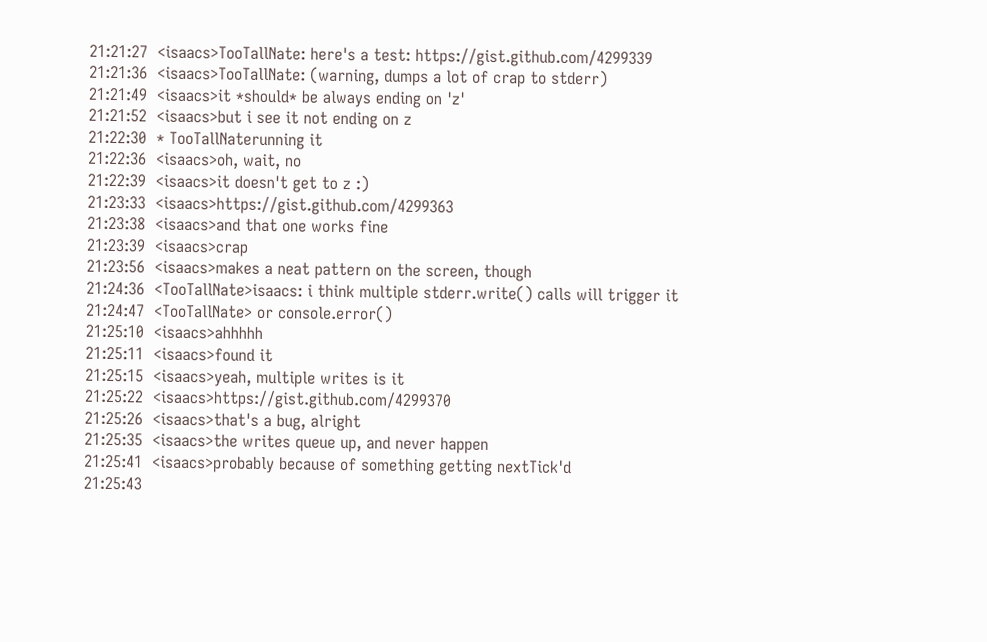21:21:27  <isaacs>TooTallNate: here's a test: https://gist.github.com/4299339
21:21:36  <isaacs>TooTallNate: (warning, dumps a lot of crap to stderr)
21:21:49  <isaacs>it *should* be always ending on 'z'
21:21:52  <isaacs>but i see it not ending on z
21:22:30  * TooTallNaterunning it
21:22:36  <isaacs>oh, wait, no
21:22:39  <isaacs>it doesn't get to z :)
21:23:33  <isaacs>https://gist.github.com/4299363
21:23:38  <isaacs>and that one works fine
21:23:39  <isaacs>crap
21:23:56  <isaacs>makes a neat pattern on the screen, though
21:24:36  <TooTallNate>isaacs: i think multiple stderr.write() calls will trigger it
21:24:47  <TooTallNate> or console.error()
21:25:10  <isaacs>ahhhhh
21:25:11  <isaacs>found it
21:25:15  <isaacs>yeah, multiple writes is it
21:25:22  <isaacs>https://gist.github.com/4299370
21:25:26  <isaacs>that's a bug, alright
21:25:35  <isaacs>the writes queue up, and never happen
21:25:41  <isaacs>probably because of something getting nextTick'd
21:25:43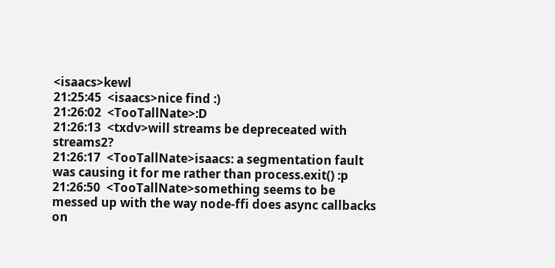<isaacs>kewl
21:25:45  <isaacs>nice find :)
21:26:02  <TooTallNate>:D
21:26:13  <txdv>will streams be depreceated with streams2?
21:26:17  <TooTallNate>isaacs: a segmentation fault was causing it for me rather than process.exit() :p
21:26:50  <TooTallNate>something seems to be messed up with the way node-ffi does async callbacks on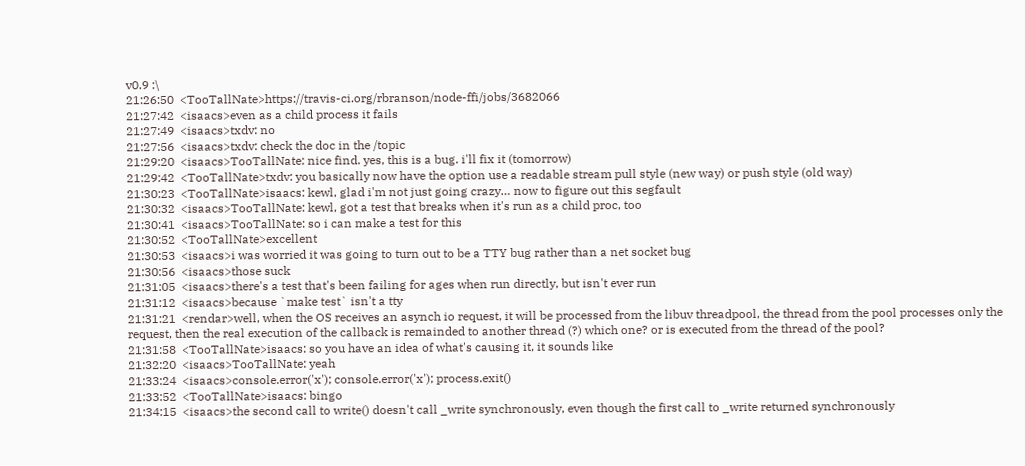v0.9 :\
21:26:50  <TooTallNate>https://travis-ci.org/rbranson/node-ffi/jobs/3682066
21:27:42  <isaacs>even as a child process it fails
21:27:49  <isaacs>txdv: no
21:27:56  <isaacs>txdv: check the doc in the /topic
21:29:20  <isaacs>TooTallNate: nice find. yes, this is a bug. i'll fix it (tomorrow)
21:29:42  <TooTallNate>txdv: you basically now have the option use a readable stream pull style (new way) or push style (old way)
21:30:23  <TooTallNate>isaacs: kewl, glad i'm not just going crazy… now to figure out this segfault
21:30:32  <isaacs>TooTallNate: kewl, got a test that breaks when it's run as a child proc, too
21:30:41  <isaacs>TooTallNate: so i can make a test for this
21:30:52  <TooTallNate>excellent
21:30:53  <isaacs>i was worried it was going to turn out to be a TTY bug rather than a net socket bug
21:30:56  <isaacs>those suck
21:31:05  <isaacs>there's a test that's been failing for ages when run directly, but isn't ever run
21:31:12  <isaacs>because `make test` isn't a tty
21:31:21  <rendar>well, when the OS receives an asynch io request, it will be processed from the libuv threadpool, the thread from the pool processes only the request, then the real execution of the callback is remainded to another thread (?) which one? or is executed from the thread of the pool?
21:31:58  <TooTallNate>isaacs: so you have an idea of what's causing it, it sounds like
21:32:20  <isaacs>TooTallNate: yeah
21:33:24  <isaacs>console.error('x'); console.error('x'); process.exit()
21:33:52  <TooTallNate>isaacs: bingo
21:34:15  <isaacs>the second call to write() doesn't call _write synchronously, even though the first call to _write returned synchronously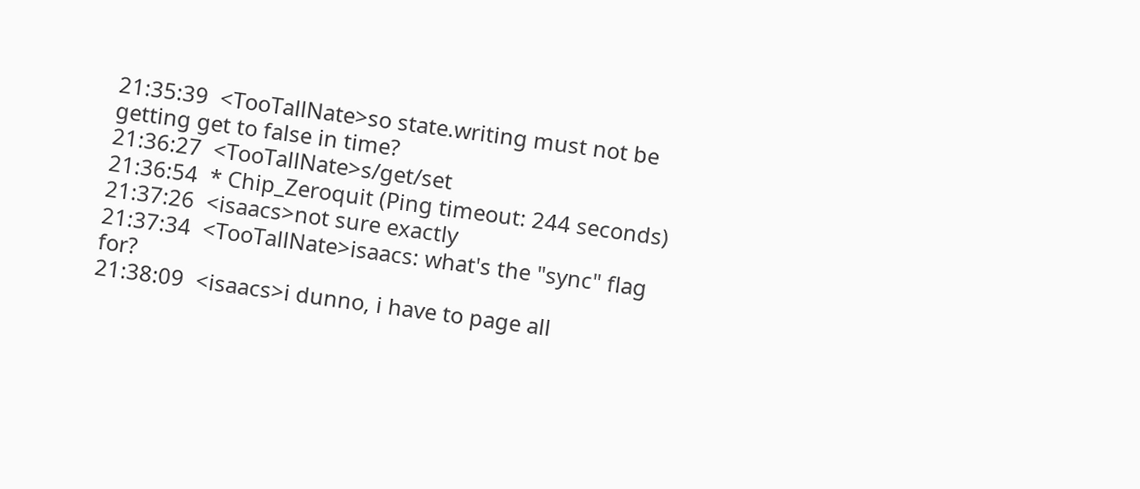21:35:39  <TooTallNate>so state.writing must not be getting get to false in time?
21:36:27  <TooTallNate>s/get/set
21:36:54  * Chip_Zeroquit (Ping timeout: 244 seconds)
21:37:26  <isaacs>not sure exactly
21:37:34  <TooTallNate>isaacs: what's the "sync" flag for?
21:38:09  <isaacs>i dunno, i have to page all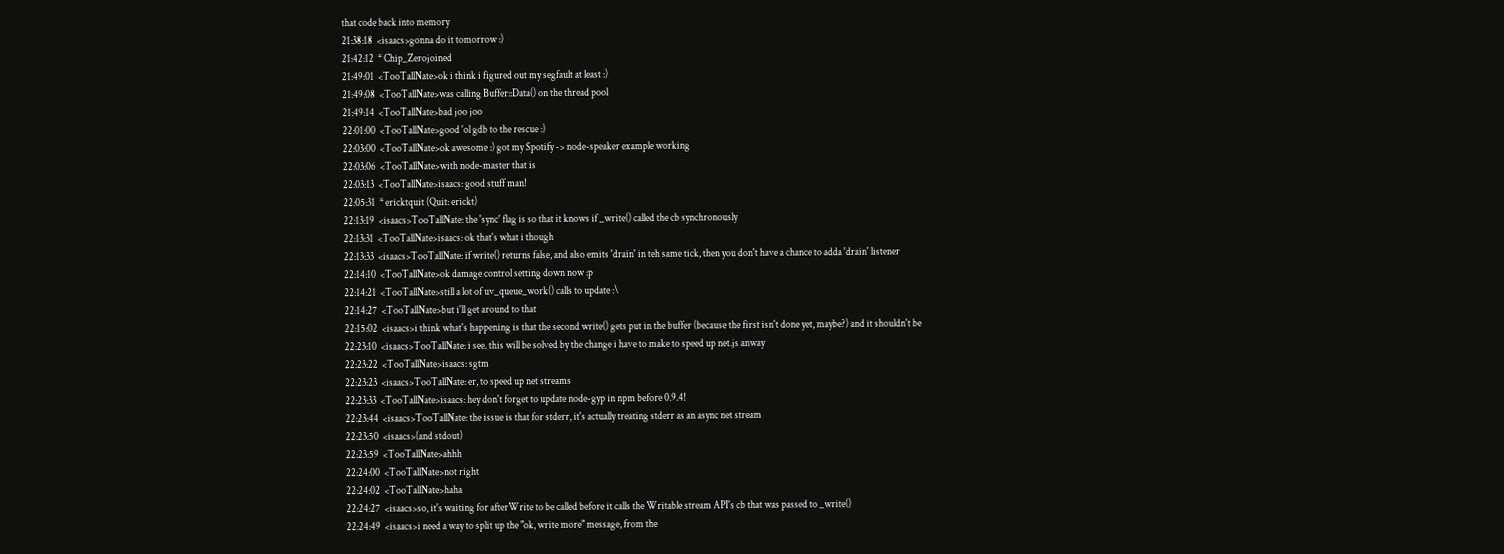that code back into memory
21:38:18  <isaacs>gonna do it tomorrow :)
21:42:12  * Chip_Zerojoined
21:49:01  <TooTallNate>ok i think i figured out my segfault at least :)
21:49:08  <TooTallNate>was calling Buffer::Data() on the thread pool
21:49:14  <TooTallNate>bad joo joo
22:01:00  <TooTallNate>good 'ol gdb to the rescue :)
22:03:00  <TooTallNate>ok awesome :) got my Spotify -> node-speaker example working
22:03:06  <TooTallNate>with node-master that is
22:03:13  <TooTallNate>isaacs: good stuff man!
22:05:31  * ericktquit (Quit: erickt)
22:13:19  <isaacs>TooTallNate: the 'sync' flag is so that it knows if _write() called the cb synchronously
22:13:31  <TooTallNate>isaacs: ok that's what i though
22:13:33  <isaacs>TooTallNate: if write() returns false, and also emits 'drain' in teh same tick, then you don't have a chance to adda 'drain' listener
22:14:10  <TooTallNate>ok damage control setting down now :p
22:14:21  <TooTallNate>still a lot of uv_queue_work() calls to update :\
22:14:27  <TooTallNate>but i'll get around to that
22:15:02  <isaacs>i think what's happening is that the second write() gets put in the buffer (because the first isn't done yet, maybe?) and it shouldn't be
22:23:10  <isaacs>TooTallNate: i see. this will be solved by the change i have to make to speed up net.js anway
22:23:22  <TooTallNate>isaacs: sgtm
22:23:23  <isaacs>TooTallNate: er, to speed up net streams
22:23:33  <TooTallNate>isaacs: hey don't forget to update node-gyp in npm before 0.9.4!
22:23:44  <isaacs>TooTallNate: the issue is that for stderr, it's actually treating stderr as an async net stream
22:23:50  <isaacs>(and stdout)
22:23:59  <TooTallNate>ahhh
22:24:00  <TooTallNate>not right
22:24:02  <TooTallNate>haha
22:24:27  <isaacs>so, it's waiting for afterWrite to be called before it calls the Writable stream API's cb that was passed to _write()
22:24:49  <isaacs>i need a way to split up the "ok, write more" message, from the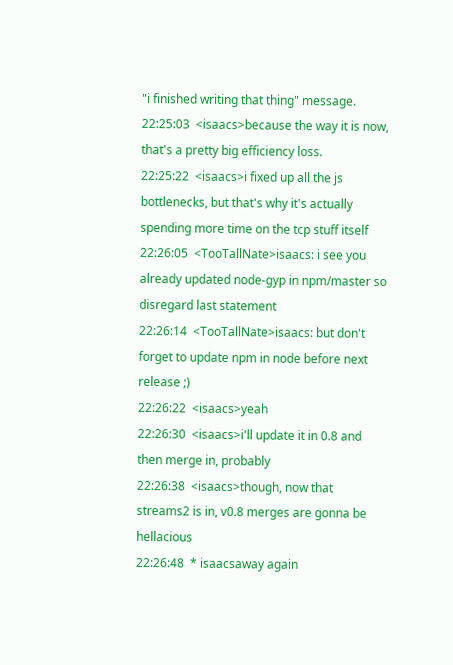"i finished writing that thing" message.
22:25:03  <isaacs>because the way it is now, that's a pretty big efficiency loss.
22:25:22  <isaacs>i fixed up all the js bottlenecks, but that's why it's actually spending more time on the tcp stuff itself
22:26:05  <TooTallNate>isaacs: i see you already updated node-gyp in npm/master so disregard last statement
22:26:14  <TooTallNate>isaacs: but don't forget to update npm in node before next release ;)
22:26:22  <isaacs>yeah
22:26:30  <isaacs>i'll update it in 0.8 and then merge in, probably
22:26:38  <isaacs>though, now that streams2 is in, v0.8 merges are gonna be hellacious
22:26:48  * isaacsaway again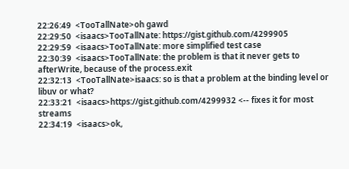22:26:49  <TooTallNate>oh gawd
22:29:50  <isaacs>TooTallNate: https://gist.github.com/4299905
22:29:59  <isaacs>TooTallNate: more simplified test case
22:30:39  <isaacs>TooTallNate: the problem is that it never gets to afterWrite, because of the process.exit
22:32:13  <TooTallNate>isaacs: so is that a problem at the binding level or libuv or what?
22:33:21  <isaacs>https://gist.github.com/4299932 <-- fixes it for most streams
22:34:19  <isaacs>ok,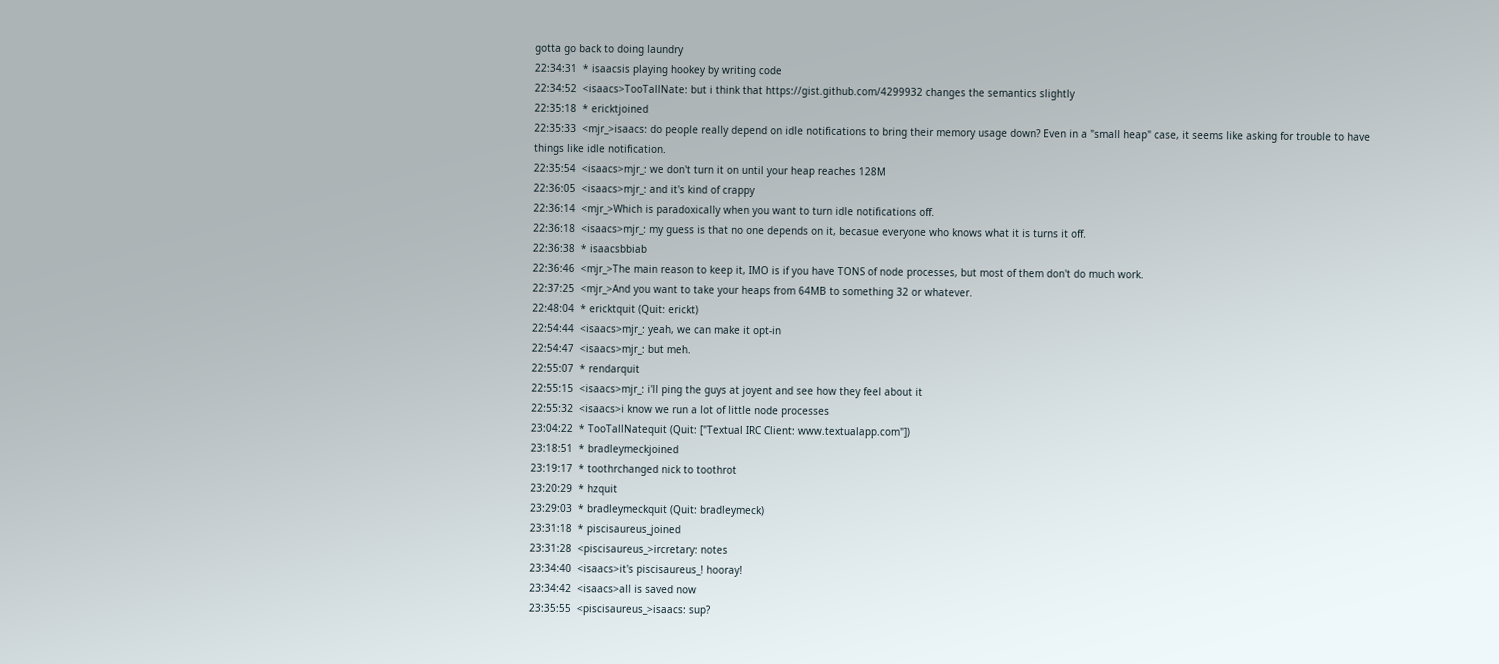gotta go back to doing laundry
22:34:31  * isaacsis playing hookey by writing code
22:34:52  <isaacs>TooTallNate: but i think that https://gist.github.com/4299932 changes the semantics slightly
22:35:18  * ericktjoined
22:35:33  <mjr_>isaacs: do people really depend on idle notifications to bring their memory usage down? Even in a "small heap" case, it seems like asking for trouble to have things like idle notification.
22:35:54  <isaacs>mjr_: we don't turn it on until your heap reaches 128M
22:36:05  <isaacs>mjr_: and it's kind of crappy
22:36:14  <mjr_>Which is paradoxically when you want to turn idle notifications off.
22:36:18  <isaacs>mjr_: my guess is that no one depends on it, becasue everyone who knows what it is turns it off.
22:36:38  * isaacsbbiab
22:36:46  <mjr_>The main reason to keep it, IMO is if you have TONS of node processes, but most of them don't do much work.
22:37:25  <mjr_>And you want to take your heaps from 64MB to something 32 or whatever.
22:48:04  * ericktquit (Quit: erickt)
22:54:44  <isaacs>mjr_: yeah, we can make it opt-in
22:54:47  <isaacs>mjr_: but meh.
22:55:07  * rendarquit
22:55:15  <isaacs>mjr_: i'll ping the guys at joyent and see how they feel about it
22:55:32  <isaacs>i know we run a lot of little node processes
23:04:22  * TooTallNatequit (Quit: ["Textual IRC Client: www.textualapp.com"])
23:18:51  * bradleymeckjoined
23:19:17  * toothrchanged nick to toothrot
23:20:29  * hzquit
23:29:03  * bradleymeckquit (Quit: bradleymeck)
23:31:18  * piscisaureus_joined
23:31:28  <piscisaureus_>ircretary: notes
23:34:40  <isaacs>it's piscisaureus_! hooray!
23:34:42  <isaacs>all is saved now
23:35:55  <piscisaureus_>isaacs: sup?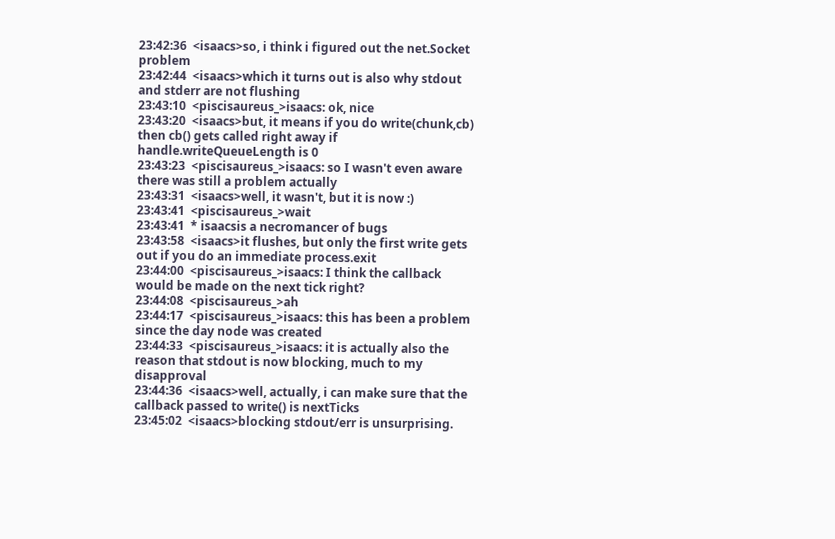23:42:36  <isaacs>so, i think i figured out the net.Socket problem
23:42:44  <isaacs>which it turns out is also why stdout and stderr are not flushing
23:43:10  <piscisaureus_>isaacs: ok, nice
23:43:20  <isaacs>but, it means if you do write(chunk,cb) then cb() gets called right away if handle.writeQueueLength is 0
23:43:23  <piscisaureus_>isaacs: so I wasn't even aware there was still a problem actually
23:43:31  <isaacs>well, it wasn't, but it is now :)
23:43:41  <piscisaureus_>wait
23:43:41  * isaacsis a necromancer of bugs
23:43:58  <isaacs>it flushes, but only the first write gets out if you do an immediate process.exit
23:44:00  <piscisaureus_>isaacs: I think the callback would be made on the next tick right?
23:44:08  <piscisaureus_>ah
23:44:17  <piscisaureus_>isaacs: this has been a problem since the day node was created
23:44:33  <piscisaureus_>isaacs: it is actually also the reason that stdout is now blocking, much to my disapproval
23:44:36  <isaacs>well, actually, i can make sure that the callback passed to write() is nextTicks
23:45:02  <isaacs>blocking stdout/err is unsurprising.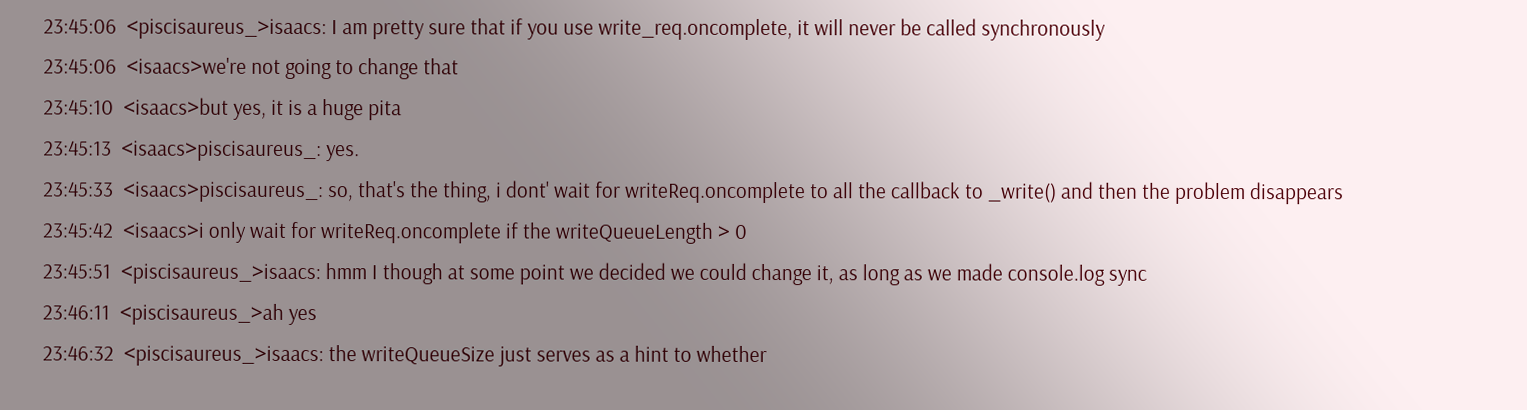23:45:06  <piscisaureus_>isaacs: I am pretty sure that if you use write_req.oncomplete, it will never be called synchronously
23:45:06  <isaacs>we're not going to change that
23:45:10  <isaacs>but yes, it is a huge pita
23:45:13  <isaacs>piscisaureus_: yes.
23:45:33  <isaacs>piscisaureus_: so, that's the thing, i dont' wait for writeReq.oncomplete to all the callback to _write() and then the problem disappears
23:45:42  <isaacs>i only wait for writeReq.oncomplete if the writeQueueLength > 0
23:45:51  <piscisaureus_>isaacs: hmm I though at some point we decided we could change it, as long as we made console.log sync
23:46:11  <piscisaureus_>ah yes
23:46:32  <piscisaureus_>isaacs: the writeQueueSize just serves as a hint to whether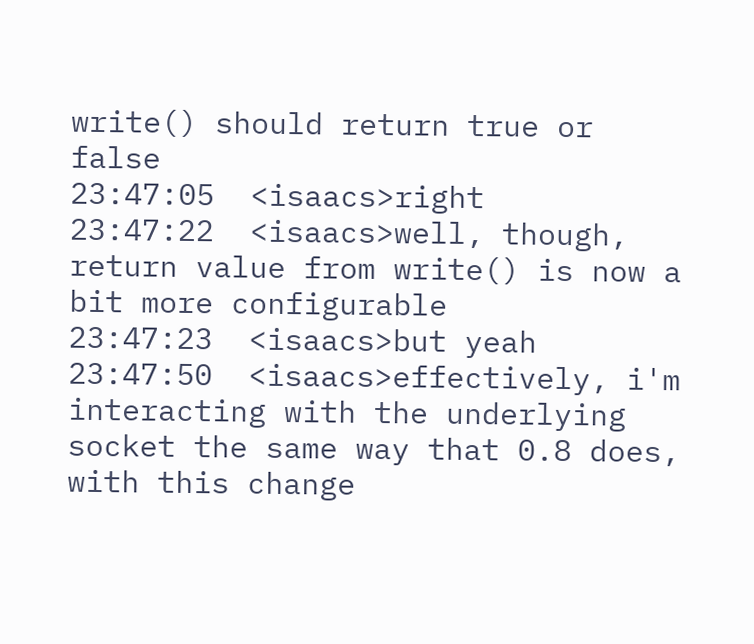write() should return true or false
23:47:05  <isaacs>right
23:47:22  <isaacs>well, though, return value from write() is now a bit more configurable
23:47:23  <isaacs>but yeah
23:47:50  <isaacs>effectively, i'm interacting with the underlying socket the same way that 0.8 does, with this change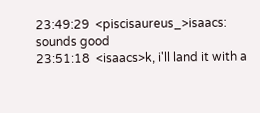23:49:29  <piscisaureus_>isaacs: sounds good
23:51:18  <isaacs>k, i'll land it with a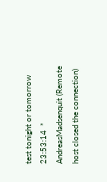test tonight or tomorrow
23:53:14  * AndreasMadsenquit (Remote host closed the connection)